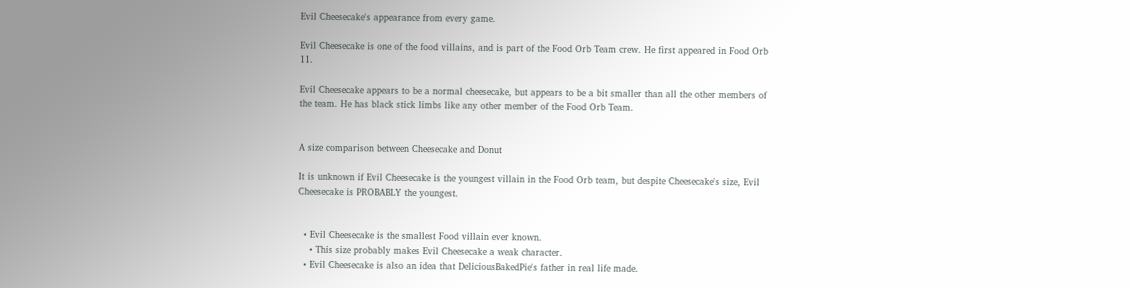Evil Cheesecake's appearance from every game.

Evil Cheesecake is one of the food villains, and is part of the Food Orb Team crew. He first appeared in Food Orb 11.

Evil Cheesecake appears to be a normal cheesecake, but appears to be a bit smaller than all the other members of the team. He has black stick limbs like any other member of the Food Orb Team.


A size comparison between Cheesecake and Donut

It is unknown if Evil Cheesecake is the youngest villain in the Food Orb team, but despite Cheesecake's size, Evil Cheesecake is PROBABLY the youngest.


  • Evil Cheesecake is the smallest Food villain ever known.
    • This size probably makes Evil Cheesecake a weak character.
  • Evil Cheesecake is also an idea that DeliciousBakedPie's father in real life made.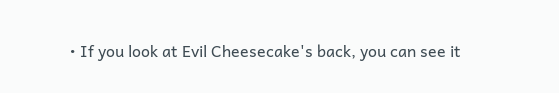• If you look at Evil Cheesecake's back, you can see it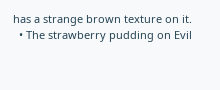has a strange brown texture on it.
  • The strawberry pudding on Evil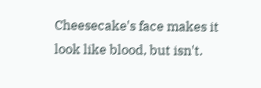Cheesecake's face makes it look like blood, but isn't.